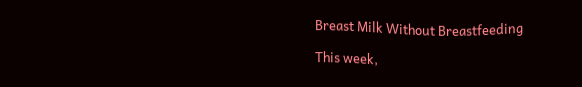Breast Milk Without Breastfeeding

This week,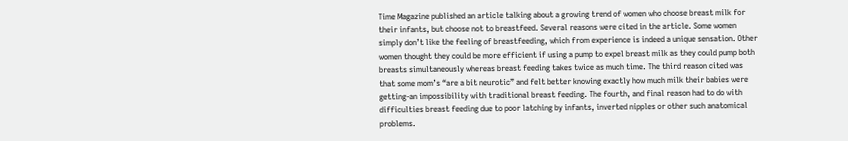Time Magazine published an article talking about a growing trend of women who choose breast milk for their infants, but choose not to breastfeed. Several reasons were cited in the article. Some women simply don’t like the feeling of breastfeeding, which from experience is indeed a unique sensation. Other women thought they could be more efficient if using a pump to expel breast milk as they could pump both breasts simultaneously whereas breast feeding takes twice as much time. The third reason cited was that some mom’s “are a bit neurotic” and felt better knowing exactly how much milk their babies were getting-an impossibility with traditional breast feeding. The fourth, and final reason had to do with difficulties breast feeding due to poor latching by infants, inverted nipples or other such anatomical problems.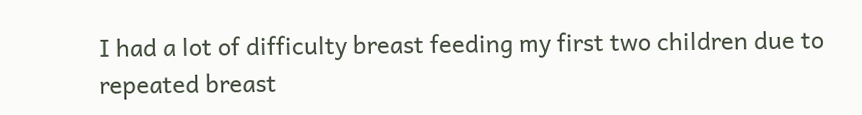I had a lot of difficulty breast feeding my first two children due to repeated breast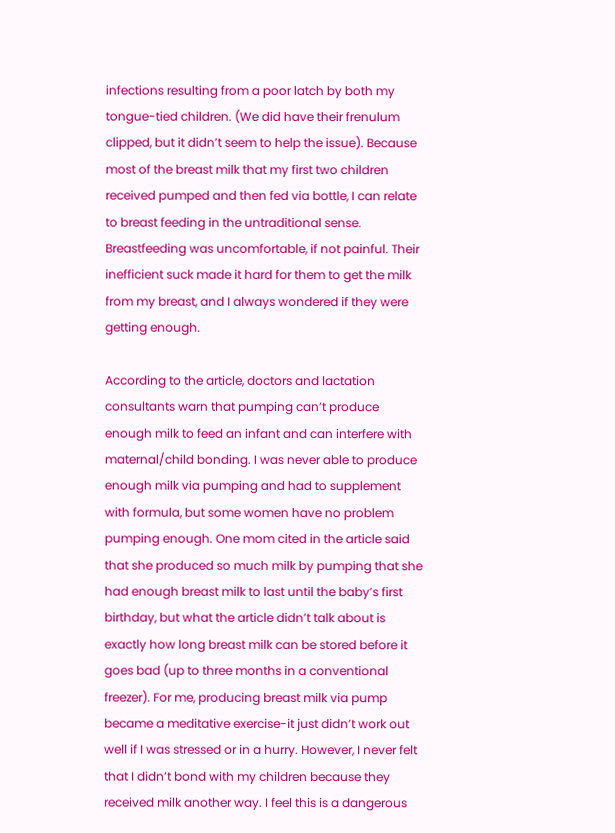infections resulting from a poor latch by both my tongue-tied children. (We did have their frenulum clipped, but it didn’t seem to help the issue). Because most of the breast milk that my first two children received pumped and then fed via bottle, I can relate to breast feeding in the untraditional sense. Breastfeeding was uncomfortable, if not painful. Their inefficient suck made it hard for them to get the milk from my breast, and I always wondered if they were getting enough.

According to the article, doctors and lactation consultants warn that pumping can’t produce enough milk to feed an infant and can interfere with maternal/child bonding. I was never able to produce enough milk via pumping and had to supplement with formula, but some women have no problem pumping enough. One mom cited in the article said that she produced so much milk by pumping that she had enough breast milk to last until the baby’s first birthday, but what the article didn’t talk about is exactly how long breast milk can be stored before it goes bad (up to three months in a conventional freezer). For me, producing breast milk via pump became a meditative exercise-it just didn’t work out well if I was stressed or in a hurry. However, I never felt that I didn’t bond with my children because they received milk another way. I feel this is a dangerous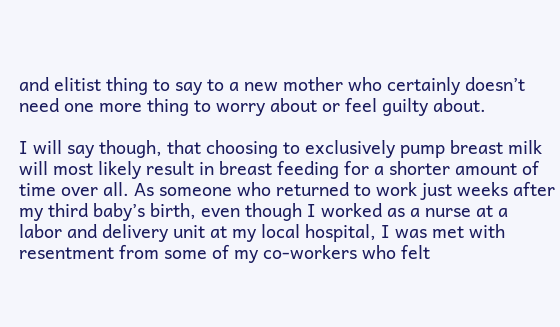and elitist thing to say to a new mother who certainly doesn’t need one more thing to worry about or feel guilty about.

I will say though, that choosing to exclusively pump breast milk will most likely result in breast feeding for a shorter amount of time over all. As someone who returned to work just weeks after my third baby’s birth, even though I worked as a nurse at a labor and delivery unit at my local hospital, I was met with resentment from some of my co-workers who felt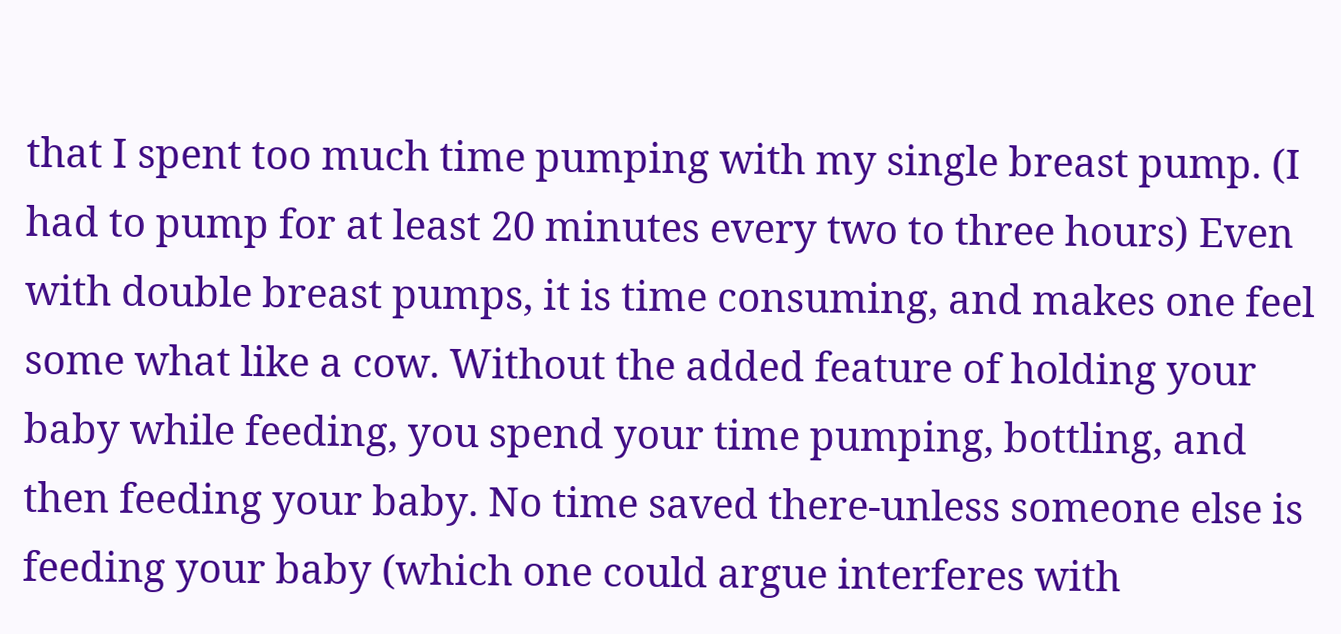that I spent too much time pumping with my single breast pump. (I had to pump for at least 20 minutes every two to three hours) Even with double breast pumps, it is time consuming, and makes one feel some what like a cow. Without the added feature of holding your baby while feeding, you spend your time pumping, bottling, and then feeding your baby. No time saved there-unless someone else is feeding your baby (which one could argue interferes with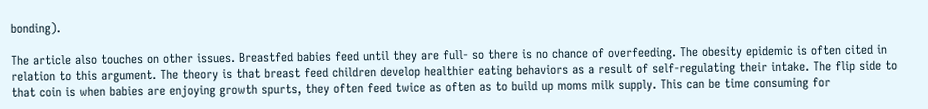bonding).

The article also touches on other issues. Breastfed babies feed until they are full- so there is no chance of overfeeding. The obesity epidemic is often cited in relation to this argument. The theory is that breast feed children develop healthier eating behaviors as a result of self-regulating their intake. The flip side to that coin is when babies are enjoying growth spurts, they often feed twice as often as to build up moms milk supply. This can be time consuming for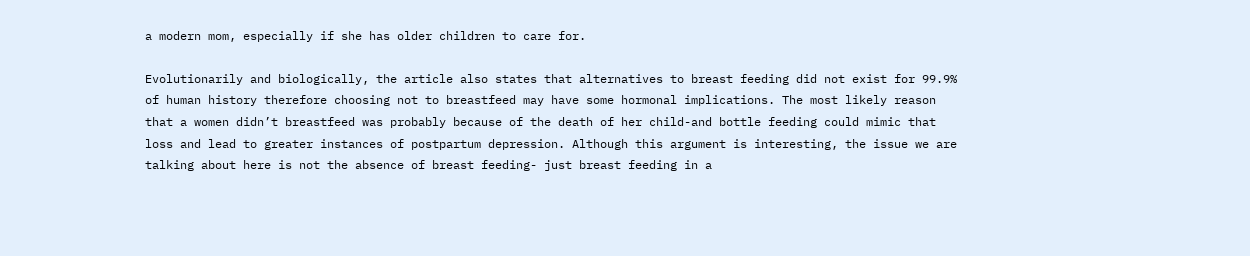a modern mom, especially if she has older children to care for.

Evolutionarily and biologically, the article also states that alternatives to breast feeding did not exist for 99.9% of human history therefore choosing not to breastfeed may have some hormonal implications. The most likely reason that a women didn’t breastfeed was probably because of the death of her child-and bottle feeding could mimic that loss and lead to greater instances of postpartum depression. Although this argument is interesting, the issue we are talking about here is not the absence of breast feeding- just breast feeding in a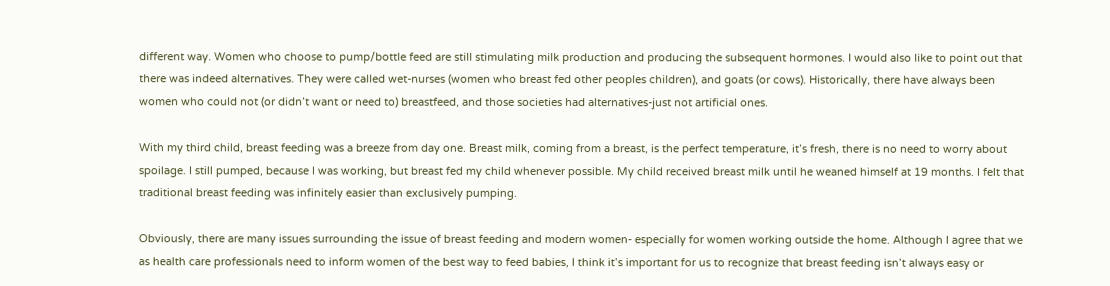different way. Women who choose to pump/bottle feed are still stimulating milk production and producing the subsequent hormones. I would also like to point out that there was indeed alternatives. They were called wet-nurses (women who breast fed other peoples children), and goats (or cows). Historically, there have always been women who could not (or didn’t want or need to) breastfeed, and those societies had alternatives-just not artificial ones.

With my third child, breast feeding was a breeze from day one. Breast milk, coming from a breast, is the perfect temperature, it’s fresh, there is no need to worry about spoilage. I still pumped, because I was working, but breast fed my child whenever possible. My child received breast milk until he weaned himself at 19 months. I felt that traditional breast feeding was infinitely easier than exclusively pumping.

Obviously, there are many issues surrounding the issue of breast feeding and modern women- especially for women working outside the home. Although I agree that we as health care professionals need to inform women of the best way to feed babies, I think it’s important for us to recognize that breast feeding isn’t always easy or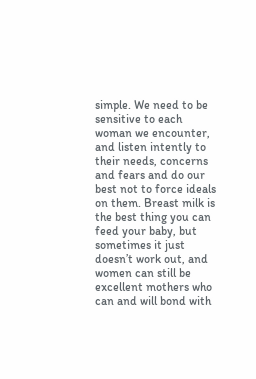simple. We need to be sensitive to each woman we encounter, and listen intently to their needs, concerns and fears and do our best not to force ideals on them. Breast milk is the best thing you can feed your baby, but sometimes it just doesn’t work out, and women can still be excellent mothers who can and will bond with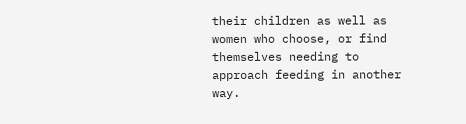their children as well as women who choose, or find themselves needing to approach feeding in another way.